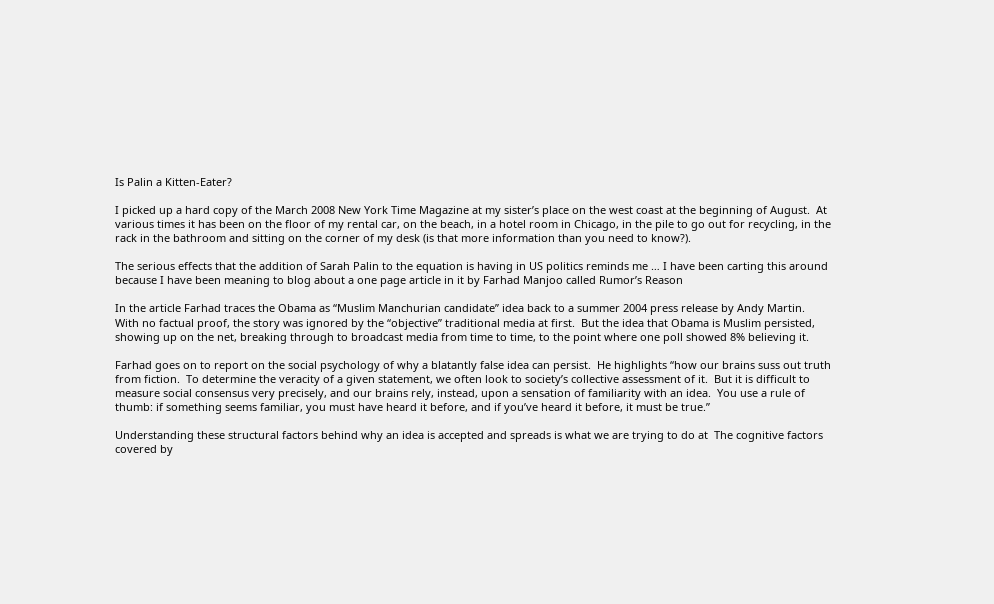Is Palin a Kitten-Eater?

I picked up a hard copy of the March 2008 New York Time Magazine at my sister’s place on the west coast at the beginning of August.  At various times it has been on the floor of my rental car, on the beach, in a hotel room in Chicago, in the pile to go out for recycling, in the rack in the bathroom and sitting on the corner of my desk (is that more information than you need to know?).

The serious effects that the addition of Sarah Palin to the equation is having in US politics reminds me … I have been carting this around because I have been meaning to blog about a one page article in it by Farhad Manjoo called Rumor’s Reason

In the article Farhad traces the Obama as “Muslim Manchurian candidate” idea back to a summer 2004 press release by Andy Martin.  With no factual proof, the story was ignored by the “objective” traditional media at first.  But the idea that Obama is Muslim persisted, showing up on the net, breaking through to broadcast media from time to time, to the point where one poll showed 8% believing it.

Farhad goes on to report on the social psychology of why a blatantly false idea can persist.  He highlights “how our brains suss out truth from fiction.  To determine the veracity of a given statement, we often look to society’s collective assessment of it.  But it is difficult to measure social consensus very precisely, and our brains rely, instead, upon a sensation of familiarity with an idea.  You use a rule of thumb: if something seems familiar, you must have heard it before, and if you’ve heard it before, it must be true.”

Understanding these structural factors behind why an idea is accepted and spreads is what we are trying to do at  The cognitive factors covered by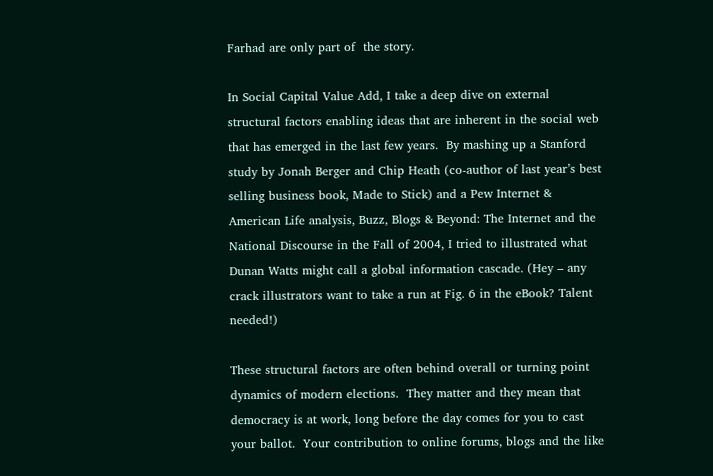Farhad are only part of  the story.

In Social Capital Value Add, I take a deep dive on external structural factors enabling ideas that are inherent in the social web that has emerged in the last few years.  By mashing up a Stanford study by Jonah Berger and Chip Heath (co-author of last year’s best selling business book, Made to Stick) and a Pew Internet & American Life analysis, Buzz, Blogs & Beyond: The Internet and the National Discourse in the Fall of 2004, I tried to illustrated what Dunan Watts might call a global information cascade. (Hey – any crack illustrators want to take a run at Fig. 6 in the eBook? Talent needed!)

These structural factors are often behind overall or turning point dynamics of modern elections.  They matter and they mean that democracy is at work, long before the day comes for you to cast your ballot.  Your contribution to online forums, blogs and the like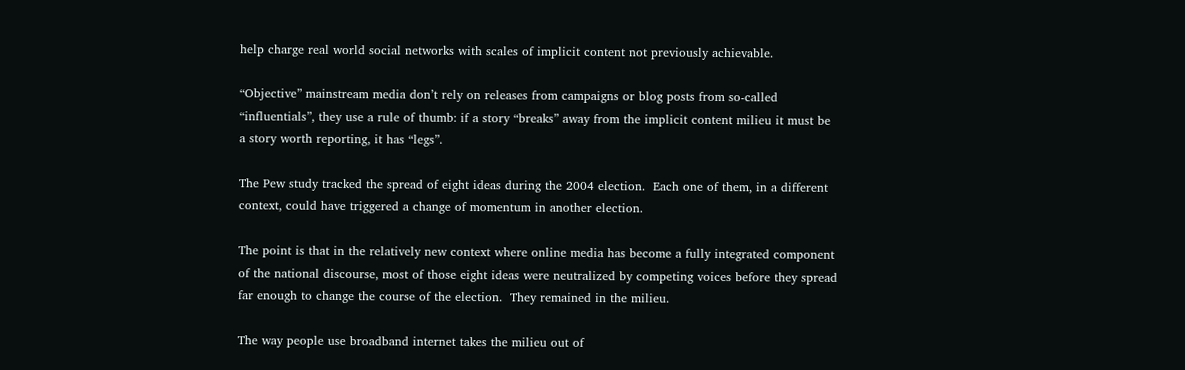help charge real world social networks with scales of implicit content not previously achievable.

“Objective” mainstream media don’t rely on releases from campaigns or blog posts from so-called “influentials”, they use a rule of thumb: if a story “breaks” away from the implicit content milieu it must be a story worth reporting, it has “legs”.

The Pew study tracked the spread of eight ideas during the 2004 election.  Each one of them, in a different context, could have triggered a change of momentum in another election.

The point is that in the relatively new context where online media has become a fully integrated component of the national discourse, most of those eight ideas were neutralized by competing voices before they spread far enough to change the course of the election.  They remained in the milieu.

The way people use broadband internet takes the milieu out of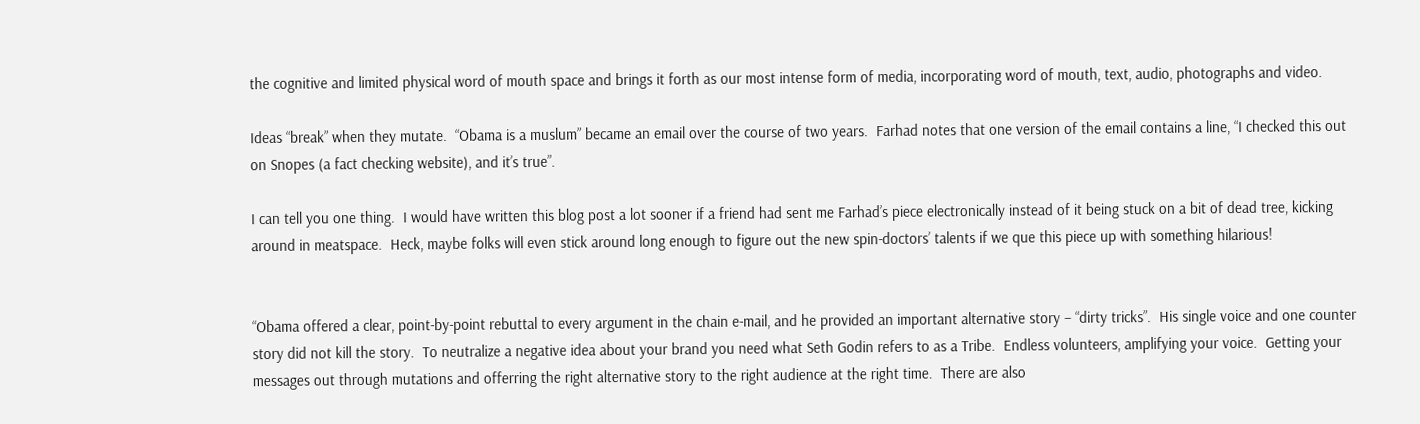the cognitive and limited physical word of mouth space and brings it forth as our most intense form of media, incorporating word of mouth, text, audio, photographs and video.

Ideas “break” when they mutate.  “Obama is a muslum” became an email over the course of two years.  Farhad notes that one version of the email contains a line, “I checked this out on Snopes (a fact checking website), and it’s true”.

I can tell you one thing.  I would have written this blog post a lot sooner if a friend had sent me Farhad’s piece electronically instead of it being stuck on a bit of dead tree, kicking around in meatspace.  Heck, maybe folks will even stick around long enough to figure out the new spin-doctors’ talents if we que this piece up with something hilarious!


“Obama offered a clear, point-by-point rebuttal to every argument in the chain e-mail, and he provided an important alternative story – “dirty tricks”.  His single voice and one counter story did not kill the story.  To neutralize a negative idea about your brand you need what Seth Godin refers to as a Tribe.  Endless volunteers, amplifying your voice.  Getting your messages out through mutations and offerring the right alternative story to the right audience at the right time.  There are also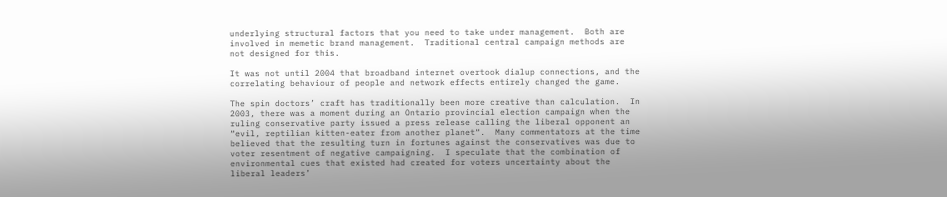underlying structural factors that you need to take under management.  Both are involved in memetic brand management.  Traditional central campaign methods are not designed for this.

It was not until 2004 that broadband internet overtook dialup connections, and the correlating behaviour of people and network effects entirely changed the game.

The spin doctors’ craft has traditionally been more creative than calculation.  In 2003, there was a moment during an Ontario provincial election campaign when the ruling conservative party issued a press release calling the liberal opponent an “evil, reptilian kitten-eater from another planet“.  Many commentators at the time believed that the resulting turn in fortunes against the conservatives was due to voter resentment of negative campaigning.  I speculate that the combination of environmental cues that existed had created for voters uncertainty about the liberal leaders’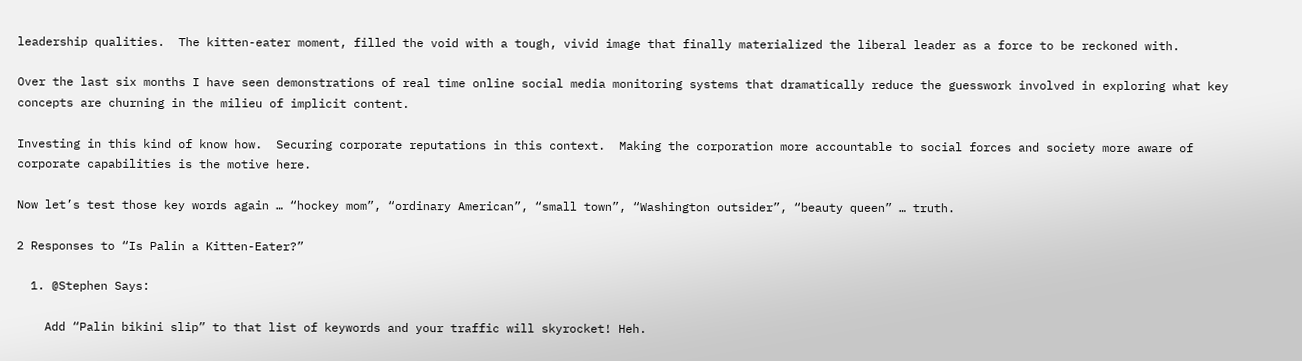leadership qualities.  The kitten-eater moment, filled the void with a tough, vivid image that finally materialized the liberal leader as a force to be reckoned with.

Over the last six months I have seen demonstrations of real time online social media monitoring systems that dramatically reduce the guesswork involved in exploring what key concepts are churning in the milieu of implicit content.

Investing in this kind of know how.  Securing corporate reputations in this context.  Making the corporation more accountable to social forces and society more aware of corporate capabilities is the motive here.

Now let’s test those key words again … “hockey mom”, “ordinary American”, “small town”, “Washington outsider”, “beauty queen” … truth.

2 Responses to “Is Palin a Kitten-Eater?”

  1. @Stephen Says:

    Add “Palin bikini slip” to that list of keywords and your traffic will skyrocket! Heh.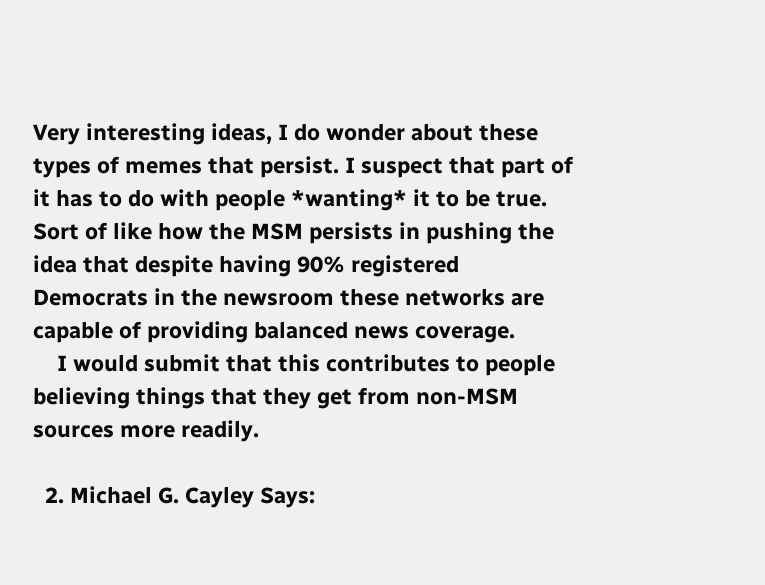Very interesting ideas, I do wonder about these types of memes that persist. I suspect that part of it has to do with people *wanting* it to be true. Sort of like how the MSM persists in pushing the idea that despite having 90% registered Democrats in the newsroom these networks are capable of providing balanced news coverage.
    I would submit that this contributes to people believing things that they get from non-MSM sources more readily.

  2. Michael G. Cayley Says: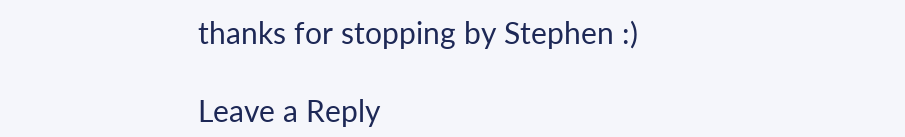thanks for stopping by Stephen :)

Leave a Reply